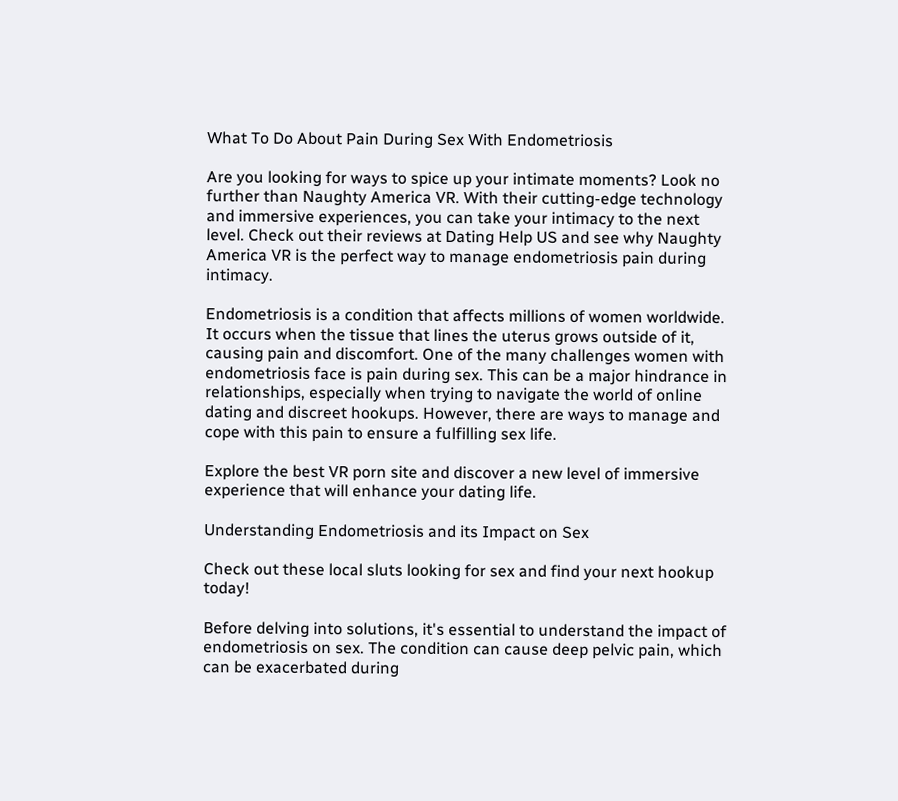What To Do About Pain During Sex With Endometriosis

Are you looking for ways to spice up your intimate moments? Look no further than Naughty America VR. With their cutting-edge technology and immersive experiences, you can take your intimacy to the next level. Check out their reviews at Dating Help US and see why Naughty America VR is the perfect way to manage endometriosis pain during intimacy.

Endometriosis is a condition that affects millions of women worldwide. It occurs when the tissue that lines the uterus grows outside of it, causing pain and discomfort. One of the many challenges women with endometriosis face is pain during sex. This can be a major hindrance in relationships, especially when trying to navigate the world of online dating and discreet hookups. However, there are ways to manage and cope with this pain to ensure a fulfilling sex life.

Explore the best VR porn site and discover a new level of immersive experience that will enhance your dating life.

Understanding Endometriosis and its Impact on Sex

Check out these local sluts looking for sex and find your next hookup today!

Before delving into solutions, it's essential to understand the impact of endometriosis on sex. The condition can cause deep pelvic pain, which can be exacerbated during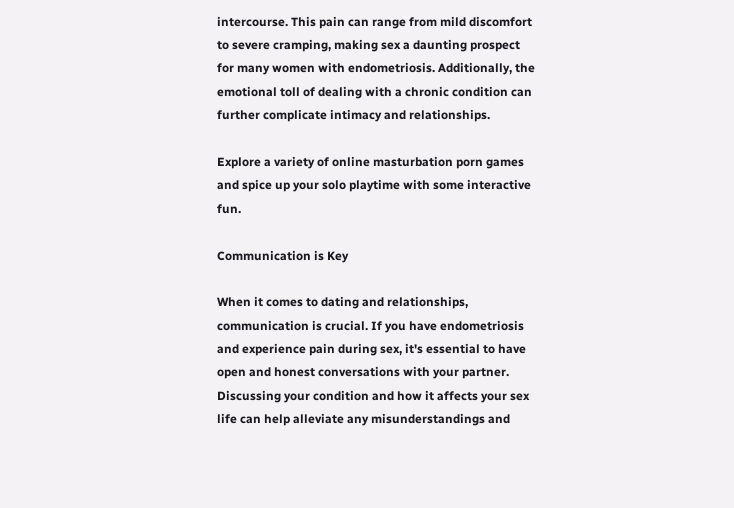intercourse. This pain can range from mild discomfort to severe cramping, making sex a daunting prospect for many women with endometriosis. Additionally, the emotional toll of dealing with a chronic condition can further complicate intimacy and relationships.

Explore a variety of online masturbation porn games and spice up your solo playtime with some interactive fun.

Communication is Key

When it comes to dating and relationships, communication is crucial. If you have endometriosis and experience pain during sex, it's essential to have open and honest conversations with your partner. Discussing your condition and how it affects your sex life can help alleviate any misunderstandings and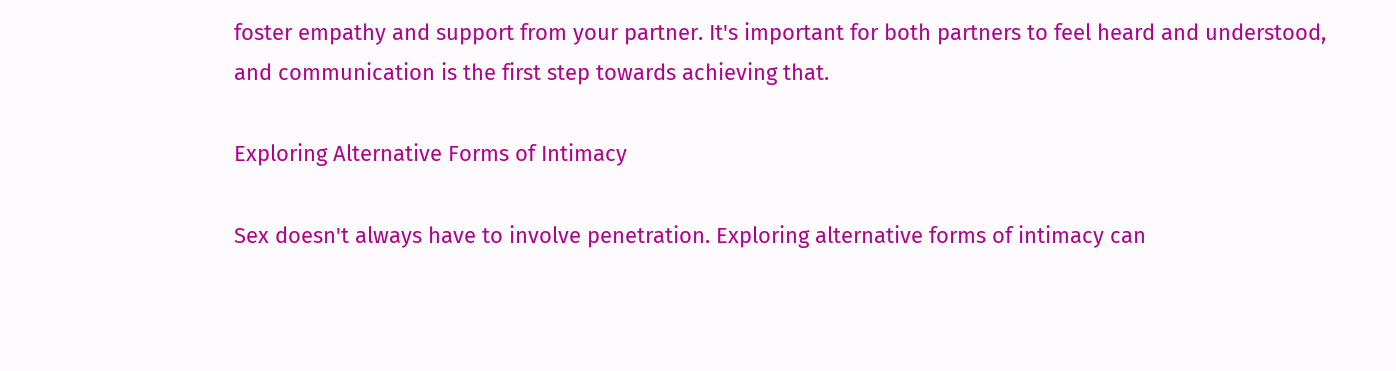foster empathy and support from your partner. It's important for both partners to feel heard and understood, and communication is the first step towards achieving that.

Exploring Alternative Forms of Intimacy

Sex doesn't always have to involve penetration. Exploring alternative forms of intimacy can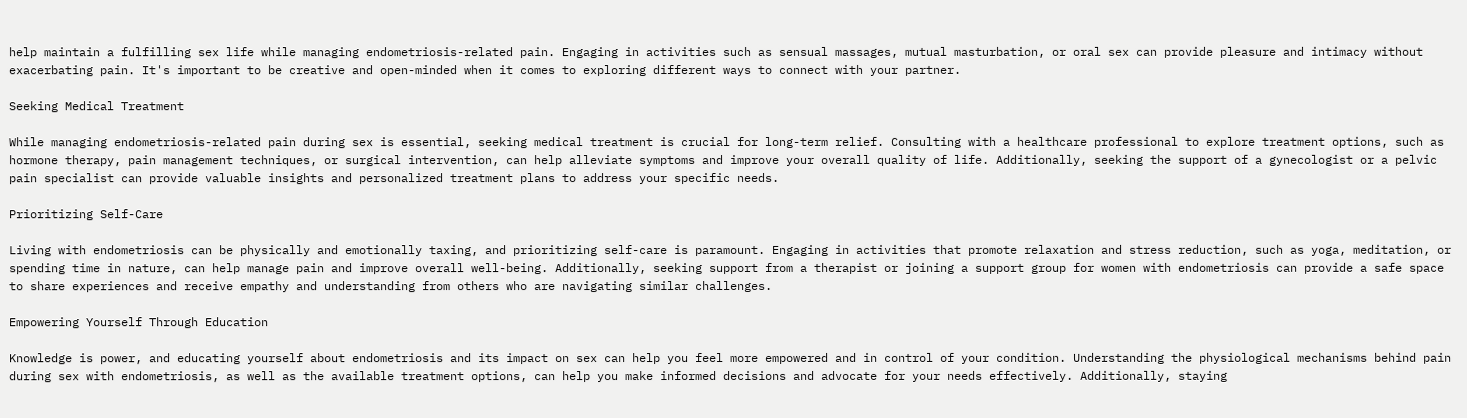help maintain a fulfilling sex life while managing endometriosis-related pain. Engaging in activities such as sensual massages, mutual masturbation, or oral sex can provide pleasure and intimacy without exacerbating pain. It's important to be creative and open-minded when it comes to exploring different ways to connect with your partner.

Seeking Medical Treatment

While managing endometriosis-related pain during sex is essential, seeking medical treatment is crucial for long-term relief. Consulting with a healthcare professional to explore treatment options, such as hormone therapy, pain management techniques, or surgical intervention, can help alleviate symptoms and improve your overall quality of life. Additionally, seeking the support of a gynecologist or a pelvic pain specialist can provide valuable insights and personalized treatment plans to address your specific needs.

Prioritizing Self-Care

Living with endometriosis can be physically and emotionally taxing, and prioritizing self-care is paramount. Engaging in activities that promote relaxation and stress reduction, such as yoga, meditation, or spending time in nature, can help manage pain and improve overall well-being. Additionally, seeking support from a therapist or joining a support group for women with endometriosis can provide a safe space to share experiences and receive empathy and understanding from others who are navigating similar challenges.

Empowering Yourself Through Education

Knowledge is power, and educating yourself about endometriosis and its impact on sex can help you feel more empowered and in control of your condition. Understanding the physiological mechanisms behind pain during sex with endometriosis, as well as the available treatment options, can help you make informed decisions and advocate for your needs effectively. Additionally, staying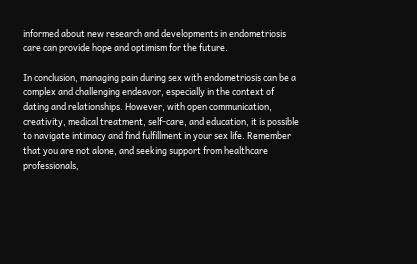informed about new research and developments in endometriosis care can provide hope and optimism for the future.

In conclusion, managing pain during sex with endometriosis can be a complex and challenging endeavor, especially in the context of dating and relationships. However, with open communication, creativity, medical treatment, self-care, and education, it is possible to navigate intimacy and find fulfillment in your sex life. Remember that you are not alone, and seeking support from healthcare professionals,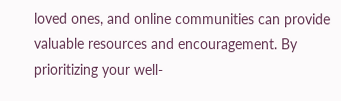loved ones, and online communities can provide valuable resources and encouragement. By prioritizing your well-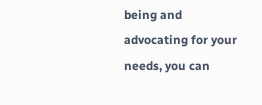being and advocating for your needs, you can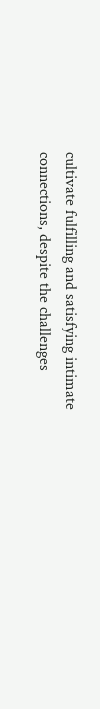cultivate fulfilling and satisfying intimate connections, despite the challenges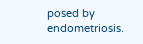posed by endometriosis.